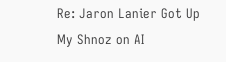Re: Jaron Lanier Got Up My Shnoz on AI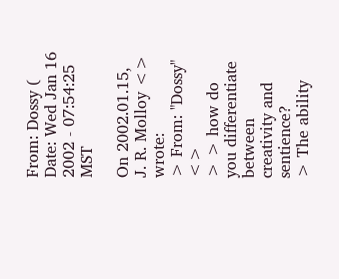From: Dossy (
Date: Wed Jan 16 2002 - 07:54:25 MST

On 2002.01.15, J. R. Molloy <> wrote:
> From: "Dossy" <>
> > how do you differentiate between creativity and sentience?
> The ability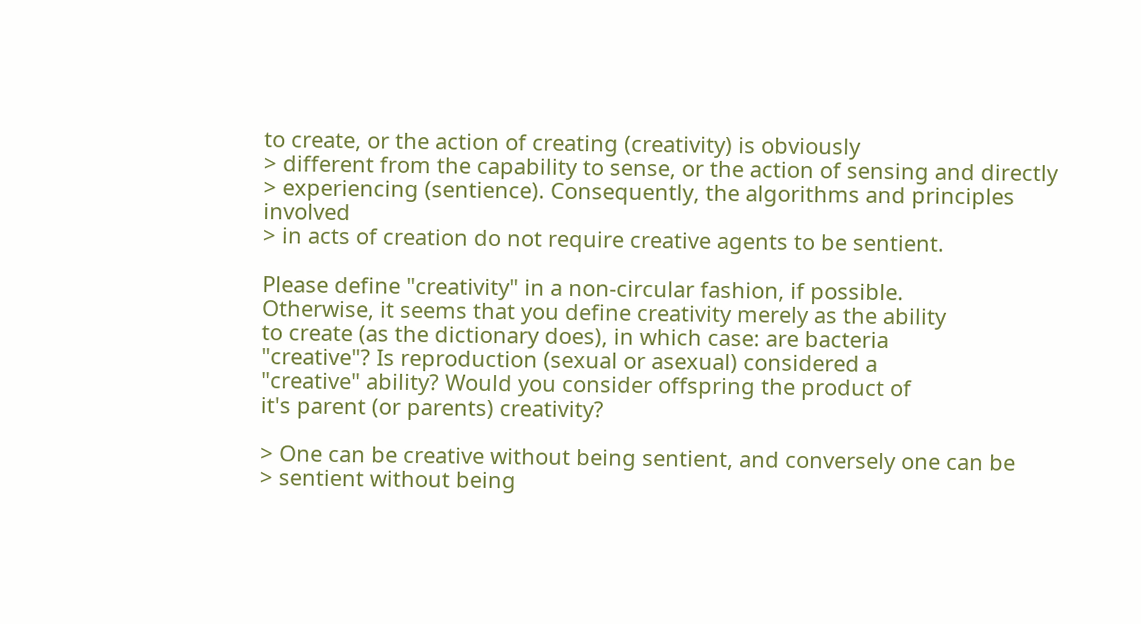to create, or the action of creating (creativity) is obviously
> different from the capability to sense, or the action of sensing and directly
> experiencing (sentience). Consequently, the algorithms and principles involved
> in acts of creation do not require creative agents to be sentient.

Please define "creativity" in a non-circular fashion, if possible.
Otherwise, it seems that you define creativity merely as the ability
to create (as the dictionary does), in which case: are bacteria
"creative"? Is reproduction (sexual or asexual) considered a
"creative" ability? Would you consider offspring the product of
it's parent (or parents) creativity?

> One can be creative without being sentient, and conversely one can be
> sentient without being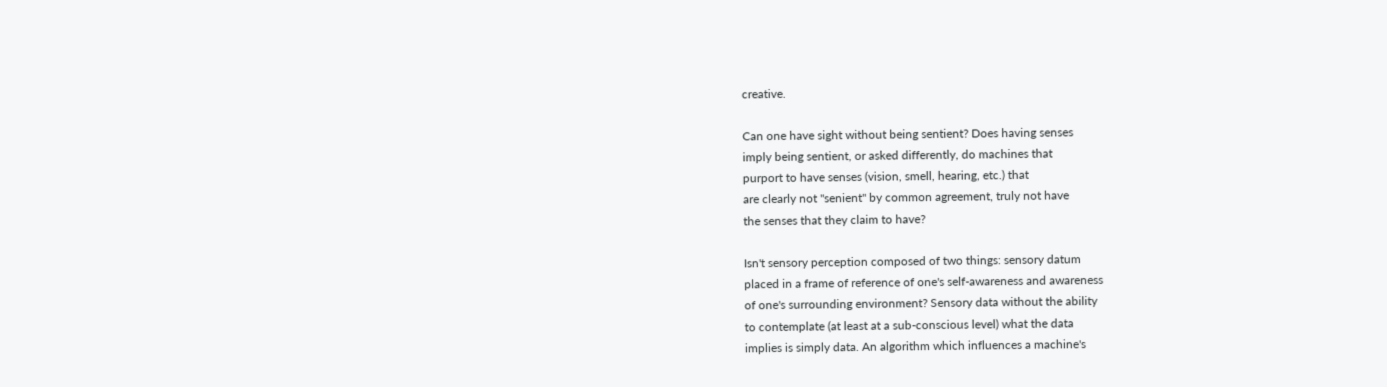creative.

Can one have sight without being sentient? Does having senses
imply being sentient, or asked differently, do machines that
purport to have senses (vision, smell, hearing, etc.) that
are clearly not "senient" by common agreement, truly not have
the senses that they claim to have?

Isn't sensory perception composed of two things: sensory datum
placed in a frame of reference of one's self-awareness and awareness
of one's surrounding environment? Sensory data without the ability
to contemplate (at least at a sub-conscious level) what the data
implies is simply data. An algorithm which influences a machine's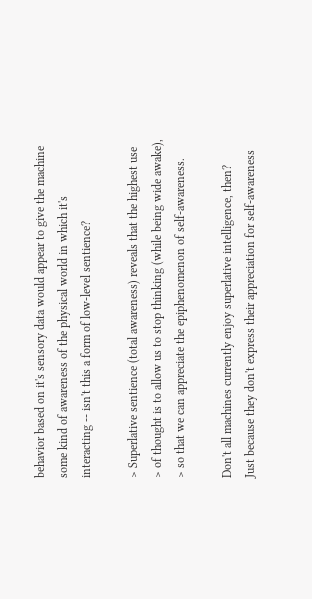behavior based on it's sensory data would appear to give the machine
some kind of awareness of the physical world in which it's
interacting -- isn't this a form of low-level sentience?

> Superlative sentience (total awareness) reveals that the highest use
> of thought is to allow us to stop thinking (while being wide awake),
> so that we can appreciate the epiphenomenon of self-awareness.

Don't all machines currently enjoy superlative intelligence, then?
Just because they don't express their appreciation for self-awareness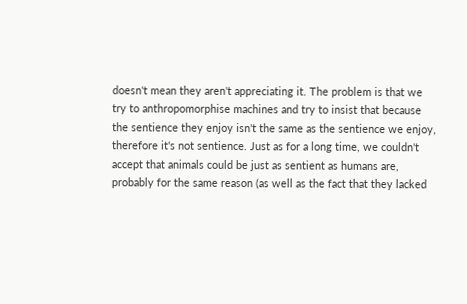doesn't mean they aren't appreciating it. The problem is that we
try to anthropomorphise machines and try to insist that because
the sentience they enjoy isn't the same as the sentience we enjoy,
therefore it's not sentience. Just as for a long time, we couldn't
accept that animals could be just as sentient as humans are,
probably for the same reason (as well as the fact that they lacked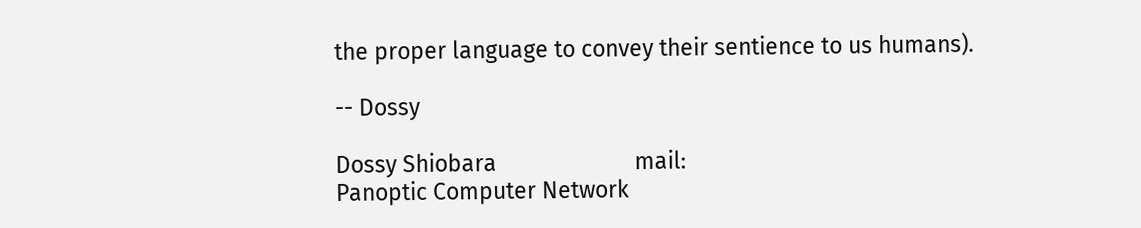the proper language to convey their sentience to us humans).

-- Dossy

Dossy Shiobara                       mail:
Panoptic Computer Network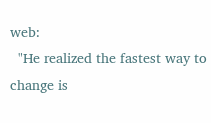web:
  "He realized the fastest way to change is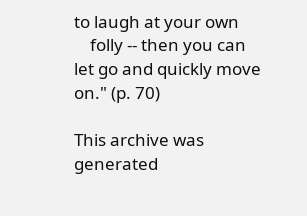to laugh at your own
    folly -- then you can let go and quickly move on." (p. 70)

This archive was generated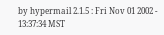by hypermail 2.1.5 : Fri Nov 01 2002 - 13:37:34 MST